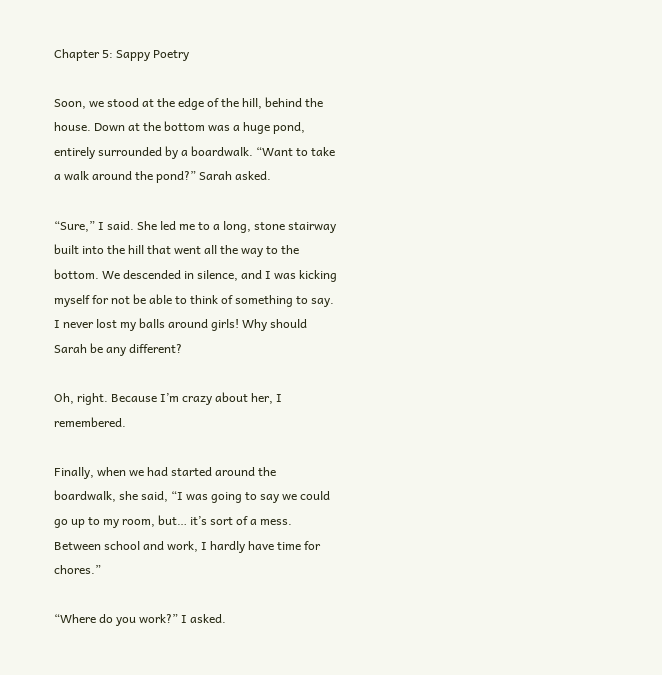Chapter 5: Sappy Poetry

Soon, we stood at the edge of the hill, behind the house. Down at the bottom was a huge pond, entirely surrounded by a boardwalk. “Want to take a walk around the pond?” Sarah asked.

“Sure,” I said. She led me to a long, stone stairway built into the hill that went all the way to the bottom. We descended in silence, and I was kicking myself for not be able to think of something to say. I never lost my balls around girls! Why should Sarah be any different?

Oh, right. Because I’m crazy about her, I remembered.

Finally, when we had started around the boardwalk, she said, “I was going to say we could go up to my room, but… it’s sort of a mess. Between school and work, I hardly have time for chores.”

“Where do you work?” I asked.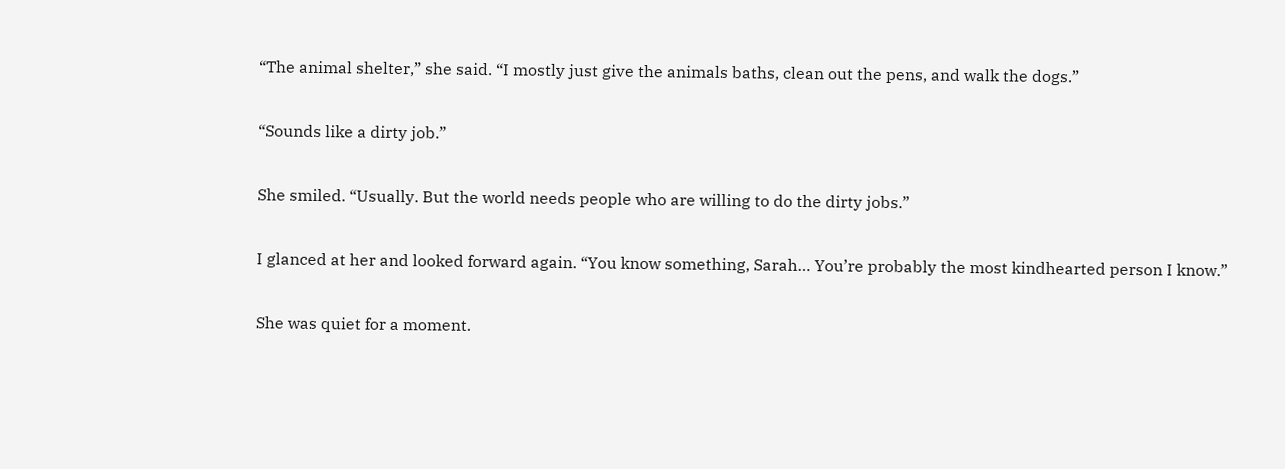“The animal shelter,” she said. “I mostly just give the animals baths, clean out the pens, and walk the dogs.”

“Sounds like a dirty job.”

She smiled. “Usually. But the world needs people who are willing to do the dirty jobs.”

I glanced at her and looked forward again. “You know something, Sarah… You’re probably the most kindhearted person I know.”

She was quiet for a moment.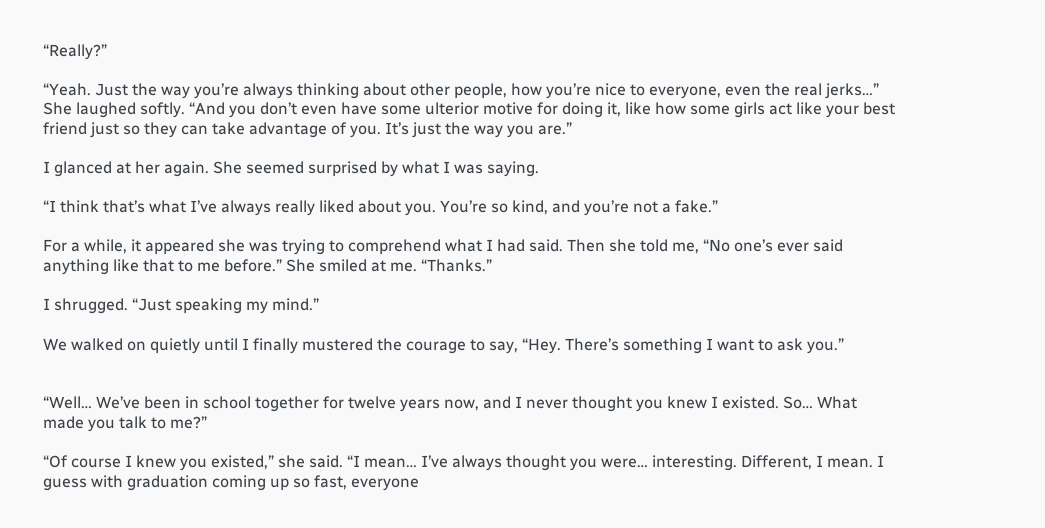“Really?”

“Yeah. Just the way you’re always thinking about other people, how you’re nice to everyone, even the real jerks…” She laughed softly. “And you don’t even have some ulterior motive for doing it, like how some girls act like your best friend just so they can take advantage of you. It’s just the way you are.”

I glanced at her again. She seemed surprised by what I was saying.

“I think that’s what I’ve always really liked about you. You’re so kind, and you’re not a fake.”

For a while, it appeared she was trying to comprehend what I had said. Then she told me, “No one’s ever said anything like that to me before.” She smiled at me. “Thanks.”

I shrugged. “Just speaking my mind.”

We walked on quietly until I finally mustered the courage to say, “Hey. There’s something I want to ask you.”


“Well… We’ve been in school together for twelve years now, and I never thought you knew I existed. So… What made you talk to me?”

“Of course I knew you existed,” she said. “I mean… I’ve always thought you were… interesting. Different, I mean. I guess with graduation coming up so fast, everyone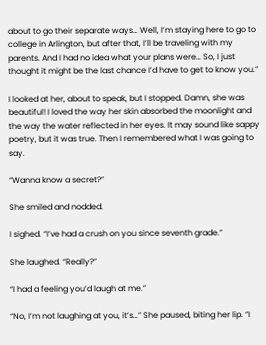about to go their separate ways… Well, I’m staying here to go to college in Arlington, but after that, I’ll be traveling with my parents. And I had no idea what your plans were… So, I just thought it might be the last chance I’d have to get to know you.”

I looked at her, about to speak, but I stopped. Damn, she was beautiful! I loved the way her skin absorbed the moonlight and the way the water reflected in her eyes. It may sound like sappy poetry, but it was true. Then I remembered what I was going to say.

“Wanna know a secret?”

She smiled and nodded.

I sighed. “I’ve had a crush on you since seventh grade.”

She laughed. “Really?”

“I had a feeling you’d laugh at me.”

“No, I’m not laughing at you, it’s…” She paused, biting her lip. “I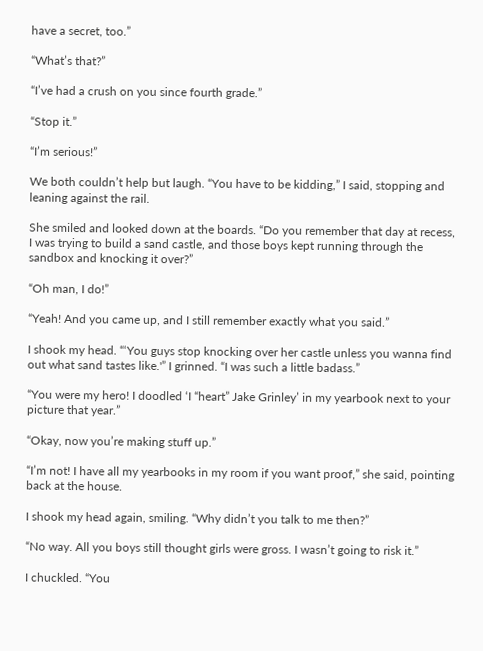have a secret, too.”

“What’s that?”

“I’ve had a crush on you since fourth grade.”

“Stop it.”

“I’m serious!”

We both couldn’t help but laugh. “You have to be kidding,” I said, stopping and leaning against the rail.

She smiled and looked down at the boards. “Do you remember that day at recess, I was trying to build a sand castle, and those boys kept running through the sandbox and knocking it over?”

“Oh man, I do!”

“Yeah! And you came up, and I still remember exactly what you said.”

I shook my head. “‘You guys stop knocking over her castle unless you wanna find out what sand tastes like.'” I grinned. “I was such a little badass.”

“You were my hero! I doodled ‘I “heart” Jake Grinley’ in my yearbook next to your picture that year.”

“Okay, now you’re making stuff up.”

“I’m not! I have all my yearbooks in my room if you want proof,” she said, pointing back at the house.

I shook my head again, smiling. “Why didn’t you talk to me then?”

“No way. All you boys still thought girls were gross. I wasn’t going to risk it.”

I chuckled. “You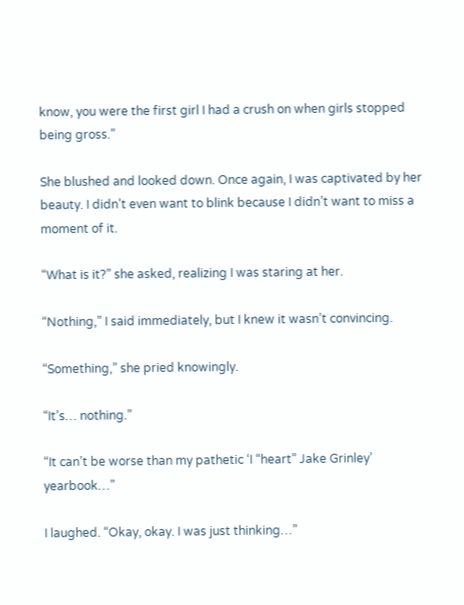know, you were the first girl I had a crush on when girls stopped being gross.”

She blushed and looked down. Once again, I was captivated by her beauty. I didn’t even want to blink because I didn’t want to miss a moment of it.

“What is it?” she asked, realizing I was staring at her.

“Nothing,” I said immediately, but I knew it wasn’t convincing.

“Something,” she pried knowingly.

“It’s… nothing.”

“It can’t be worse than my pathetic ‘I “heart” Jake Grinley’ yearbook…”

I laughed. “Okay, okay. I was just thinking…”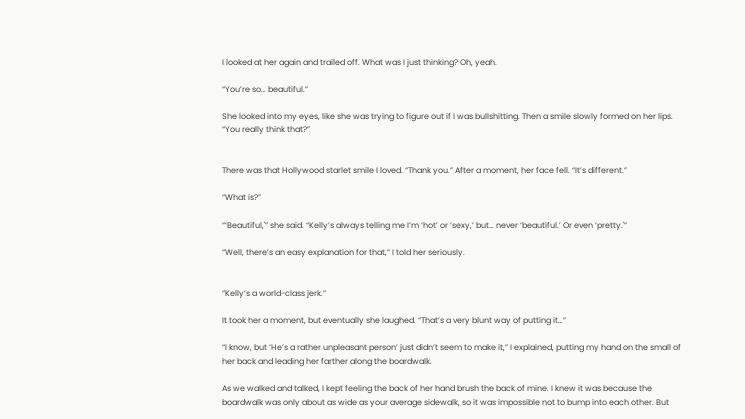I looked at her again and trailed off. What was I just thinking? Oh, yeah.

“You’re so… beautiful.”

She looked into my eyes, like she was trying to figure out if I was bullshitting. Then a smile slowly formed on her lips. “You really think that?”


There was that Hollywood starlet smile I loved. “Thank you.” After a moment, her face fell. “It’s different.”

“What is?”

“‘Beautiful,'” she said. “Kelly’s always telling me I’m ‘hot’ or ‘sexy,’ but… never ‘beautiful.’ Or even ‘pretty.'”

“Well, there’s an easy explanation for that,” I told her seriously.


“Kelly’s a world-class jerk.”

It took her a moment, but eventually she laughed. “That’s a very blunt way of putting it…”

“I know, but ‘He’s a rather unpleasant person’ just didn’t seem to make it,” I explained, putting my hand on the small of her back and leading her farther along the boardwalk.

As we walked and talked, I kept feeling the back of her hand brush the back of mine. I knew it was because the boardwalk was only about as wide as your average sidewalk, so it was impossible not to bump into each other. But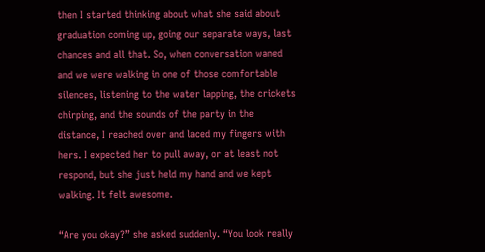then I started thinking about what she said about graduation coming up, going our separate ways, last chances and all that. So, when conversation waned and we were walking in one of those comfortable silences, listening to the water lapping, the crickets chirping, and the sounds of the party in the distance, I reached over and laced my fingers with hers. I expected her to pull away, or at least not respond, but she just held my hand and we kept walking. It felt awesome.

“Are you okay?” she asked suddenly. “You look really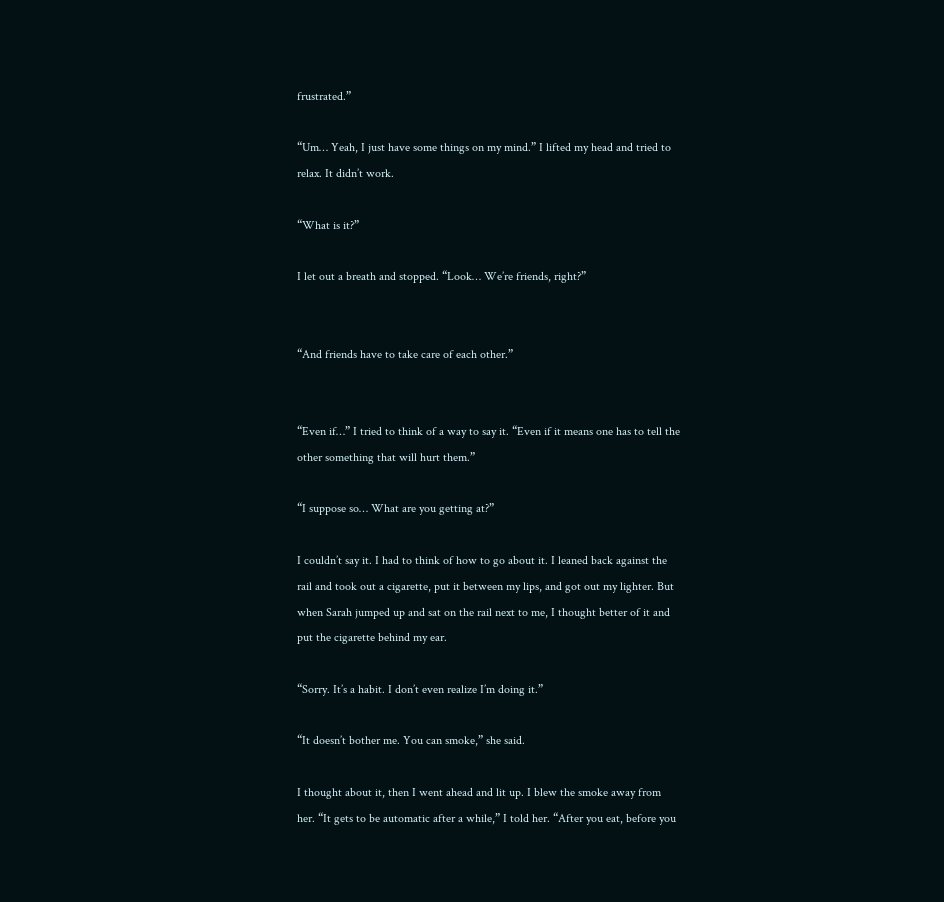frustrated.”

“Um… Yeah, I just have some things on my mind.” I lifted my head and tried to relax. It didn’t work.

“What is it?”

I let out a breath and stopped. “Look… We’re friends, right?”


“And friends have to take care of each other.”


“Even if…” I tried to think of a way to say it. “Even if it means one has to tell the other something that will hurt them.”

“I suppose so… What are you getting at?”

I couldn’t say it. I had to think of how to go about it. I leaned back against the rail and took out a cigarette, put it between my lips, and got out my lighter. But when Sarah jumped up and sat on the rail next to me, I thought better of it and put the cigarette behind my ear.

“Sorry. It’s a habit. I don’t even realize I’m doing it.”

“It doesn’t bother me. You can smoke,” she said.

I thought about it, then I went ahead and lit up. I blew the smoke away from her. “It gets to be automatic after a while,” I told her. “After you eat, before you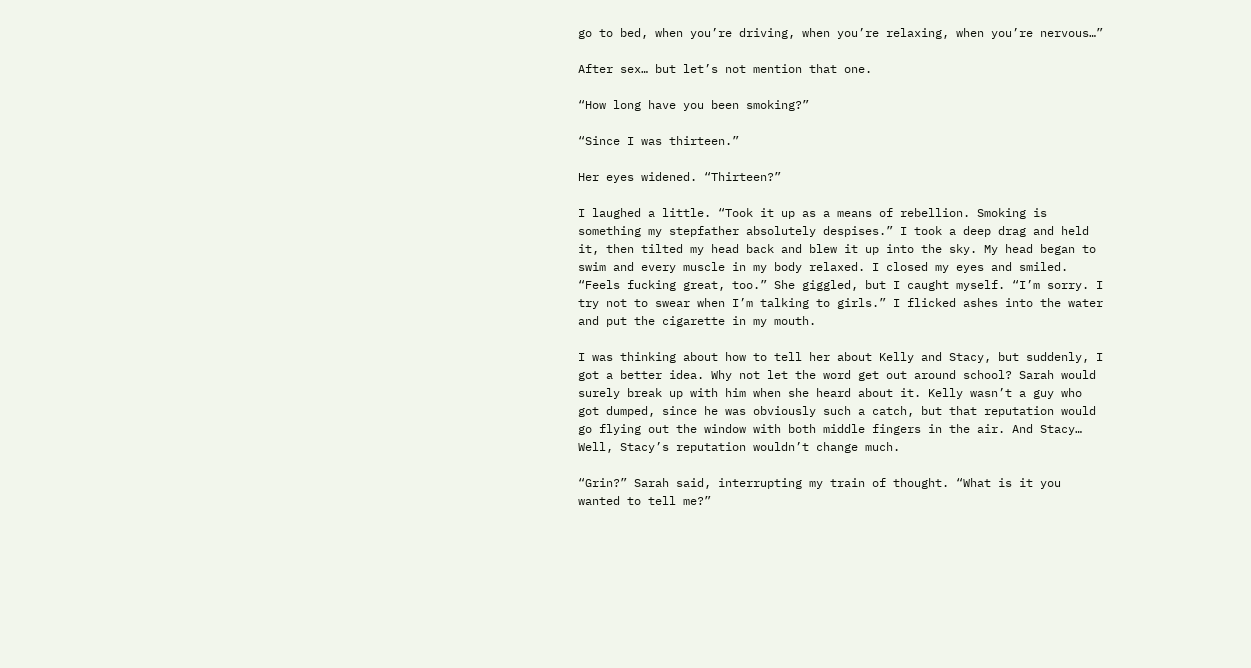go to bed, when you’re driving, when you’re relaxing, when you’re nervous…”

After sex… but let’s not mention that one.

“How long have you been smoking?”

“Since I was thirteen.”

Her eyes widened. “Thirteen?”

I laughed a little. “Took it up as a means of rebellion. Smoking is something my stepfather absolutely despises.” I took a deep drag and held it, then tilted my head back and blew it up into the sky. My head began to swim and every muscle in my body relaxed. I closed my eyes and smiled. “Feels fucking great, too.” She giggled, but I caught myself. “I’m sorry. I try not to swear when I’m talking to girls.” I flicked ashes into the water and put the cigarette in my mouth.

I was thinking about how to tell her about Kelly and Stacy, but suddenly, I got a better idea. Why not let the word get out around school? Sarah would surely break up with him when she heard about it. Kelly wasn’t a guy who got dumped, since he was obviously such a catch, but that reputation would go flying out the window with both middle fingers in the air. And Stacy… Well, Stacy’s reputation wouldn’t change much.

“Grin?” Sarah said, interrupting my train of thought. “What is it you wanted to tell me?”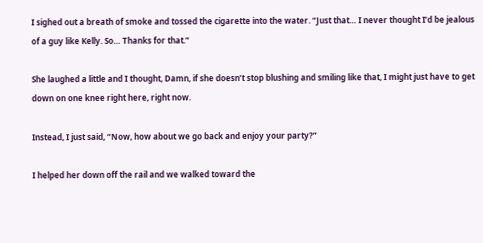I sighed out a breath of smoke and tossed the cigarette into the water. “Just that… I never thought I’d be jealous of a guy like Kelly. So… Thanks for that.”

She laughed a little and I thought, Damn, if she doesn’t stop blushing and smiling like that, I might just have to get down on one knee right here, right now.

Instead, I just said, “Now, how about we go back and enjoy your party?”

I helped her down off the rail and we walked toward the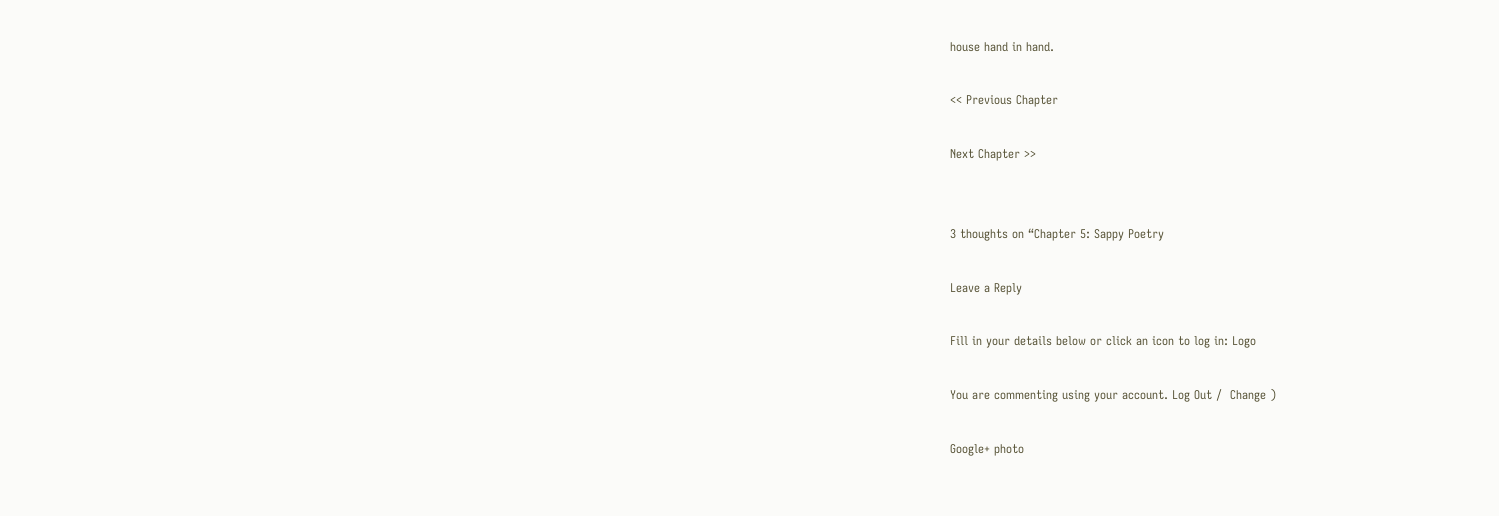house hand in hand.

<< Previous Chapter

Next Chapter >>


3 thoughts on “Chapter 5: Sappy Poetry

Leave a Reply

Fill in your details below or click an icon to log in: Logo

You are commenting using your account. Log Out /  Change )

Google+ photo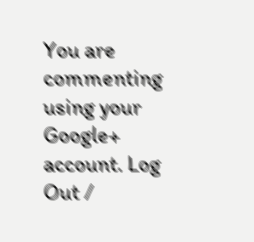You are commenting using your Google+ account. Log Out /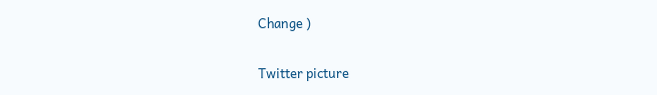Change )

Twitter picture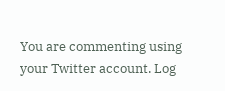You are commenting using your Twitter account. Log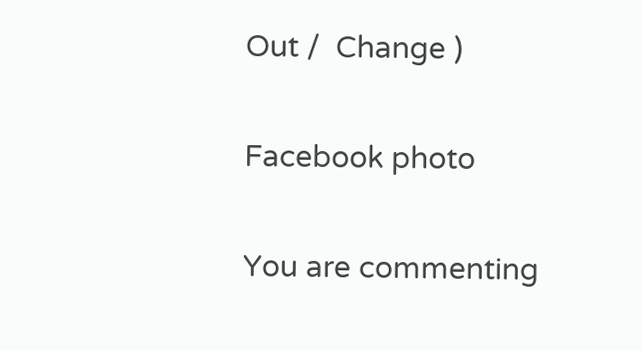Out /  Change )

Facebook photo

You are commenting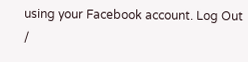using your Facebook account. Log Out /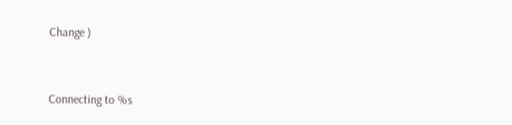Change )


Connecting to %s